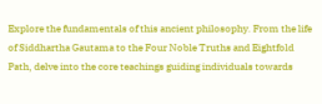Explore the fundamentals of this ancient philosophy. From the life of Siddhartha Gautama to the Four Noble Truths and Eightfold Path, delve into the core teachings guiding individuals towards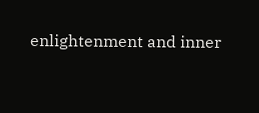enlightenment and inner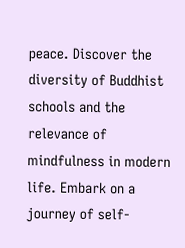peace. Discover the diversity of Buddhist schools and the relevance of mindfulness in modern life. Embark on a journey of self-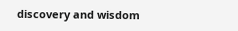discovery and wisdom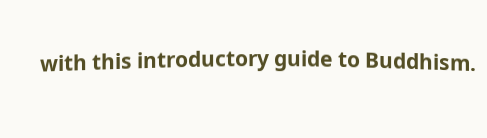with this introductory guide to Buddhism.